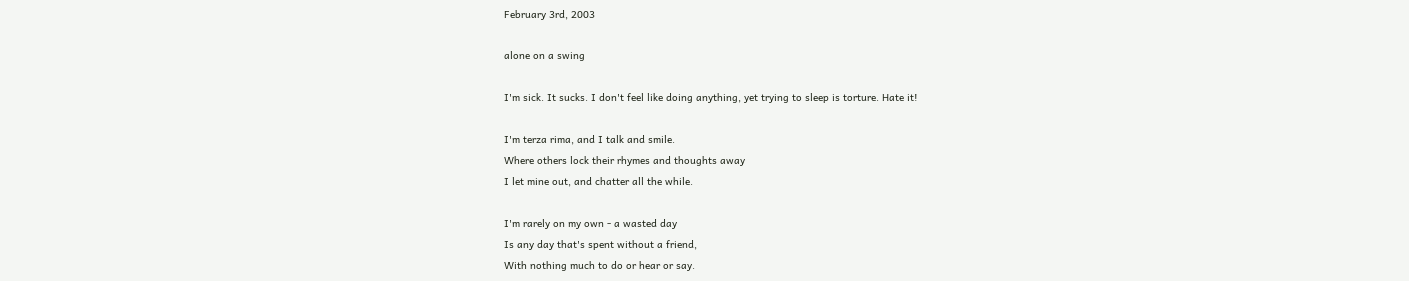February 3rd, 2003

alone on a swing

I'm sick. It sucks. I don't feel like doing anything, yet trying to sleep is torture. Hate it!

I'm terza rima, and I talk and smile.
Where others lock their rhymes and thoughts away
I let mine out, and chatter all the while.

I'm rarely on my own - a wasted day
Is any day that's spent without a friend,
With nothing much to do or hear or say.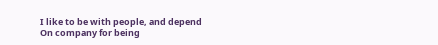I like to be with people, and depend
On company for being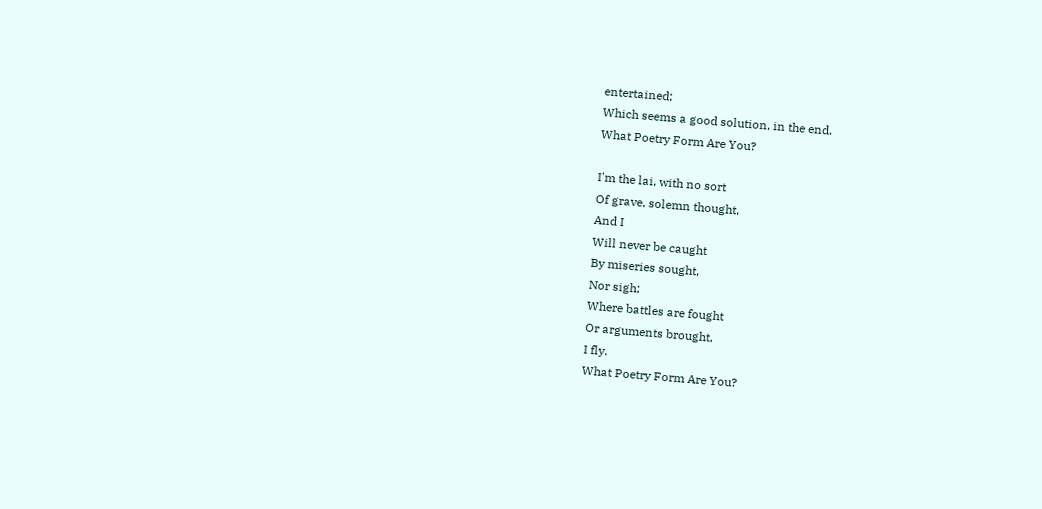entertained;
Which seems a good solution, in the end.
What Poetry Form Are You?

I'm the lai, with no sort
Of grave, solemn thought,
And I
Will never be caught
By miseries sought,
Nor sigh;
Where battles are fought
Or arguments brought,
I fly.
What Poetry Form Are You?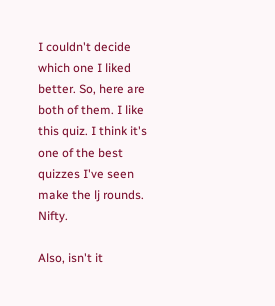I couldn't decide which one I liked better. So, here are both of them. I like this quiz. I think it's one of the best quizzes I've seen make the lj rounds. Nifty.

Also, isn't it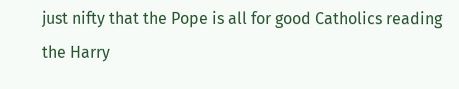just nifty that the Pope is all for good Catholics reading the Harry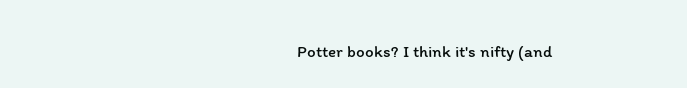Potter books? I think it's nifty (and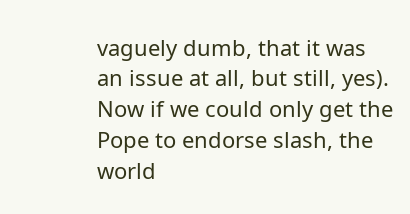vaguely dumb, that it was an issue at all, but still, yes). Now if we could only get the Pope to endorse slash, the world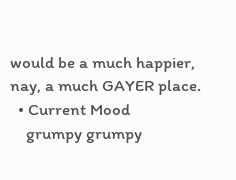would be a much happier, nay, a much GAYER place.
  • Current Mood
    grumpy grumpy